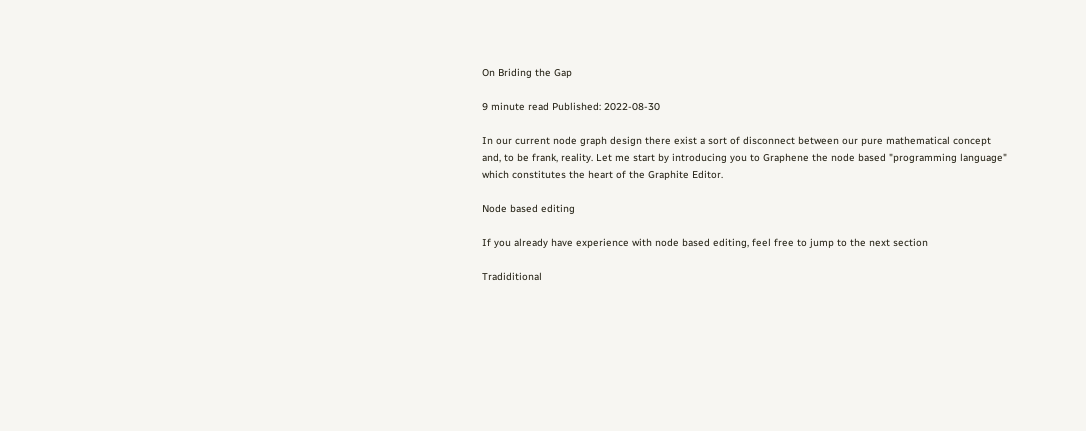On Briding the Gap

9 minute read Published: 2022-08-30

In our current node graph design there exist a sort of disconnect between our pure mathematical concept and, to be frank, reality. Let me start by introducing you to Graphene the node based "programming language" which constitutes the heart of the Graphite Editor.

Node based editing

If you already have experience with node based editing, feel free to jump to the next section

Tradiditional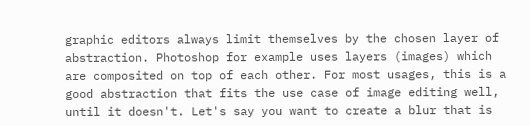graphic editors always limit themselves by the chosen layer of abstraction. Photoshop for example uses layers (images) which are composited on top of each other. For most usages, this is a good abstraction that fits the use case of image editing well, until it doesn't. Let's say you want to create a blur that is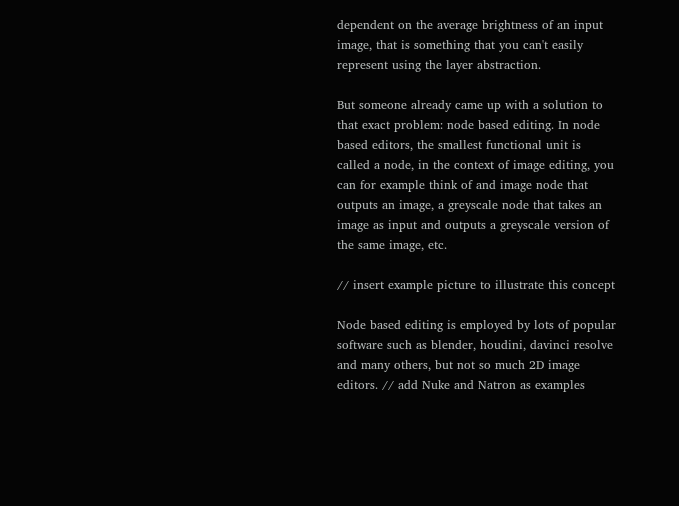dependent on the average brightness of an input image, that is something that you can't easily represent using the layer abstraction.

But someone already came up with a solution to that exact problem: node based editing. In node based editors, the smallest functional unit is called a node, in the context of image editing, you can for example think of and image node that outputs an image, a greyscale node that takes an image as input and outputs a greyscale version of the same image, etc.

// insert example picture to illustrate this concept

Node based editing is employed by lots of popular software such as blender, houdini, davinci resolve and many others, but not so much 2D image editors. // add Nuke and Natron as examples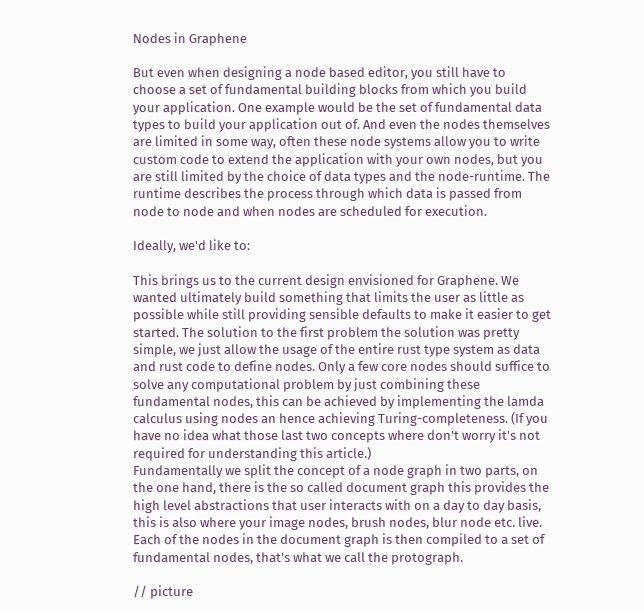Nodes in Graphene

But even when designing a node based editor, you still have to choose a set of fundamental building blocks from which you build your application. One example would be the set of fundamental data types to build your application out of. And even the nodes themselves are limited in some way, often these node systems allow you to write custom code to extend the application with your own nodes, but you are still limited by the choice of data types and the node-runtime. The runtime describes the process through which data is passed from node to node and when nodes are scheduled for execution.

Ideally, we'd like to:

This brings us to the current design envisioned for Graphene. We wanted ultimately build something that limits the user as little as possible while still providing sensible defaults to make it easier to get started. The solution to the first problem the solution was pretty simple, we just allow the usage of the entire rust type system as data and rust code to define nodes. Only a few core nodes should suffice to solve any computational problem by just combining these fundamental nodes, this can be achieved by implementing the lamda calculus using nodes an hence achieving Turing-completeness. (If you have no idea what those last two concepts where don't worry it's not required for understanding this article.)
Fundamentally we split the concept of a node graph in two parts, on the one hand, there is the so called document graph this provides the high level abstractions that user interacts with on a day to day basis, this is also where your image nodes, brush nodes, blur node etc. live. Each of the nodes in the document graph is then compiled to a set of fundamental nodes, that's what we call the protograph.

// picture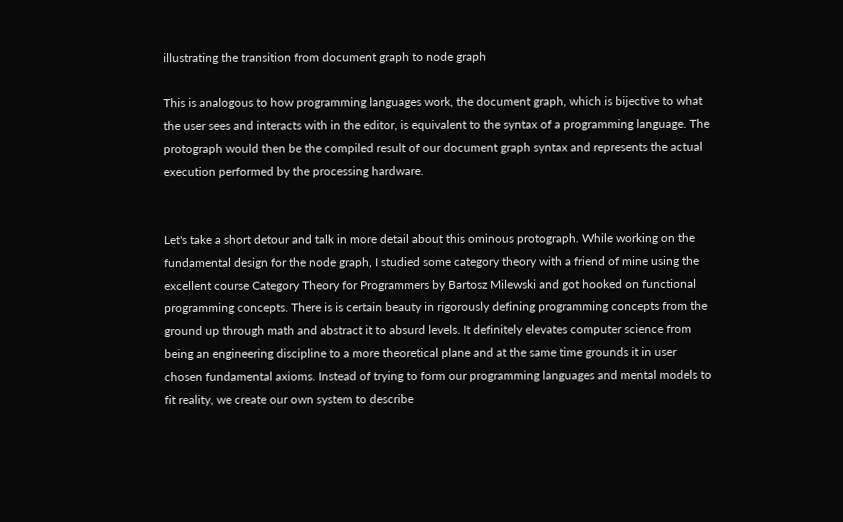illustrating the transition from document graph to node graph

This is analogous to how programming languages work, the document graph, which is bijective to what the user sees and interacts with in the editor, is equivalent to the syntax of a programming language. The protograph would then be the compiled result of our document graph syntax and represents the actual execution performed by the processing hardware.


Let's take a short detour and talk in more detail about this ominous protograph. While working on the fundamental design for the node graph, I studied some category theory with a friend of mine using the excellent course Category Theory for Programmers by Bartosz Milewski and got hooked on functional programming concepts. There is is certain beauty in rigorously defining programming concepts from the ground up through math and abstract it to absurd levels. It definitely elevates computer science from being an engineering discipline to a more theoretical plane and at the same time grounds it in user chosen fundamental axioms. Instead of trying to form our programming languages and mental models to fit reality, we create our own system to describe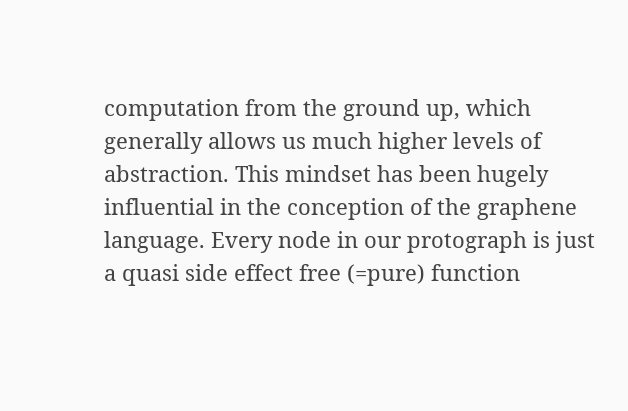computation from the ground up, which generally allows us much higher levels of abstraction. This mindset has been hugely influential in the conception of the graphene language. Every node in our protograph is just a quasi side effect free (=pure) function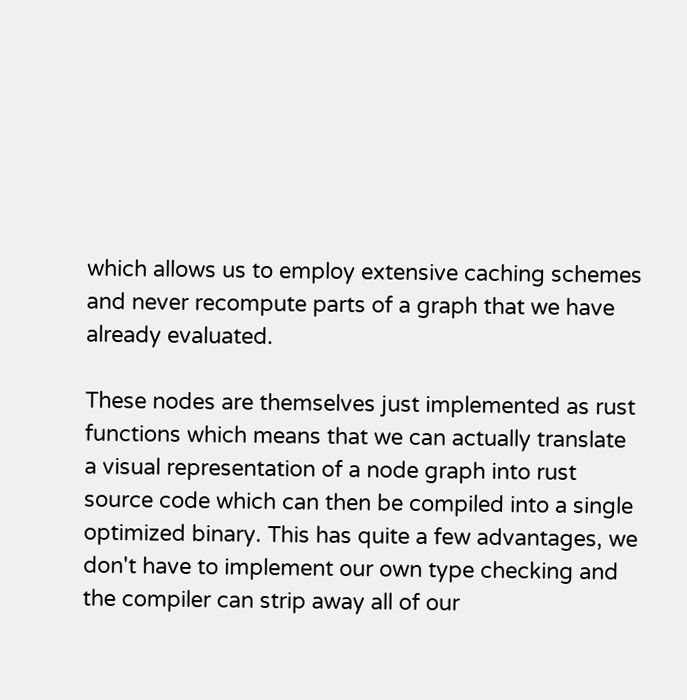which allows us to employ extensive caching schemes and never recompute parts of a graph that we have already evaluated.

These nodes are themselves just implemented as rust functions which means that we can actually translate a visual representation of a node graph into rust source code which can then be compiled into a single optimized binary. This has quite a few advantages, we don't have to implement our own type checking and the compiler can strip away all of our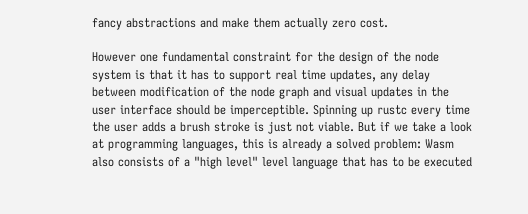fancy abstractions and make them actually zero cost.

However one fundamental constraint for the design of the node system is that it has to support real time updates, any delay between modification of the node graph and visual updates in the user interface should be imperceptible. Spinning up rustc every time the user adds a brush stroke is just not viable. But if we take a look at programming languages, this is already a solved problem: Wasm also consists of a "high level" level language that has to be executed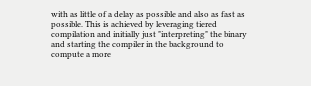with as little of a delay as possible and also as fast as possible. This is achieved by leveraging tiered compilation and initially just "interpreting" the binary and starting the compiler in the background to compute a more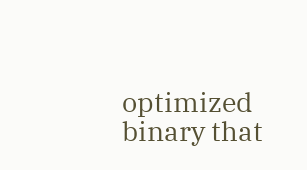optimized binary that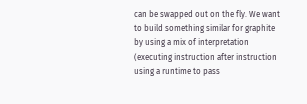can be swapped out on the fly. We want to build something similar for graphite by using a mix of interpretation (executing instruction after instruction using a runtime to pass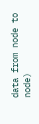data from node to node)